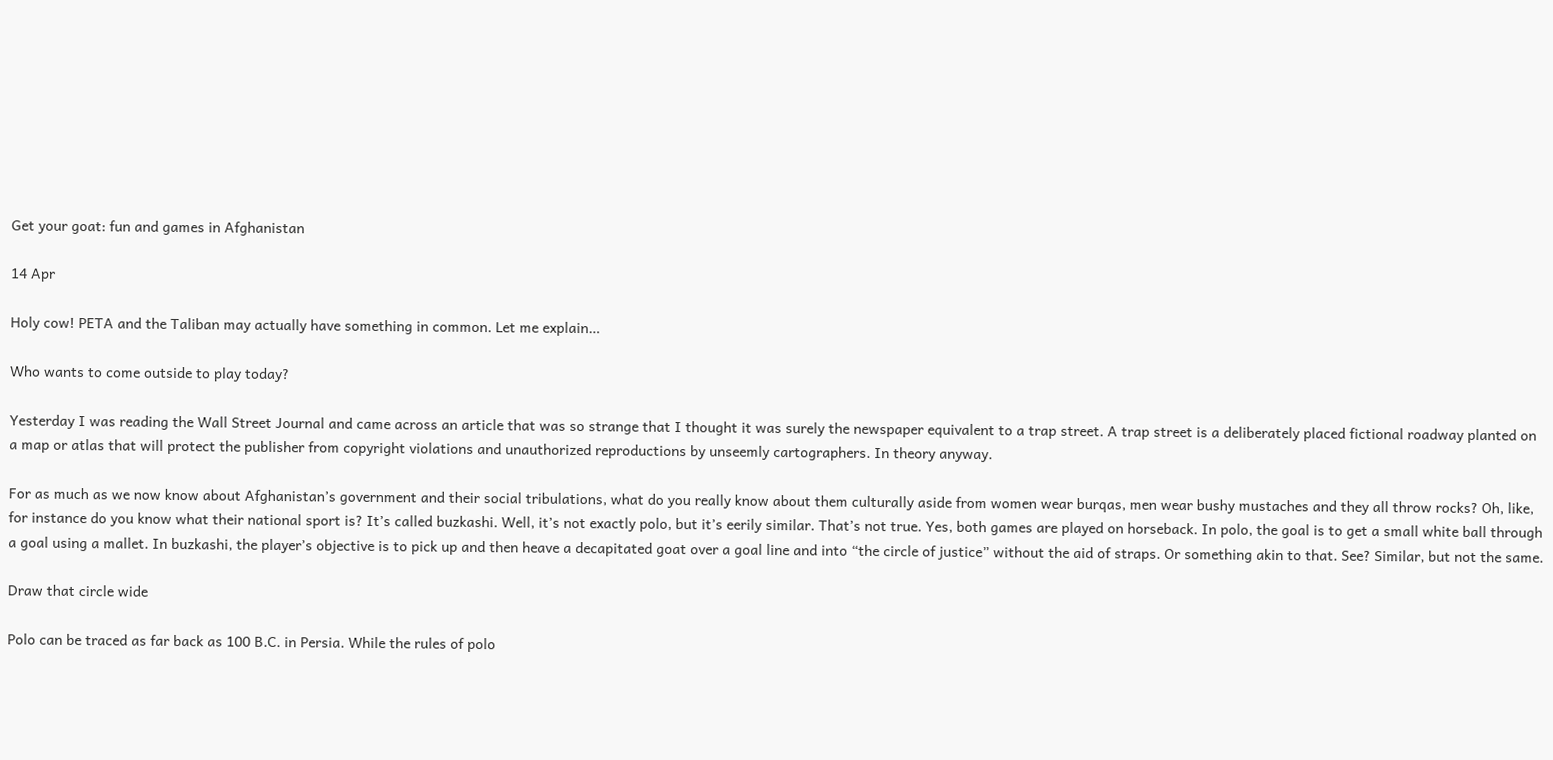Get your goat: fun and games in Afghanistan

14 Apr

Holy cow! PETA and the Taliban may actually have something in common. Let me explain…

Who wants to come outside to play today?

Yesterday I was reading the Wall Street Journal and came across an article that was so strange that I thought it was surely the newspaper equivalent to a trap street. A trap street is a deliberately placed fictional roadway planted on a map or atlas that will protect the publisher from copyright violations and unauthorized reproductions by unseemly cartographers. In theory anyway.

For as much as we now know about Afghanistan’s government and their social tribulations, what do you really know about them culturally aside from women wear burqas, men wear bushy mustaches and they all throw rocks? Oh, like, for instance do you know what their national sport is? It’s called buzkashi. Well, it’s not exactly polo, but it’s eerily similar. That’s not true. Yes, both games are played on horseback. In polo, the goal is to get a small white ball through a goal using a mallet. In buzkashi, the player’s objective is to pick up and then heave a decapitated goat over a goal line and into “the circle of justice” without the aid of straps. Or something akin to that. See? Similar, but not the same.

Draw that circle wide

Polo can be traced as far back as 100 B.C. in Persia. While the rules of polo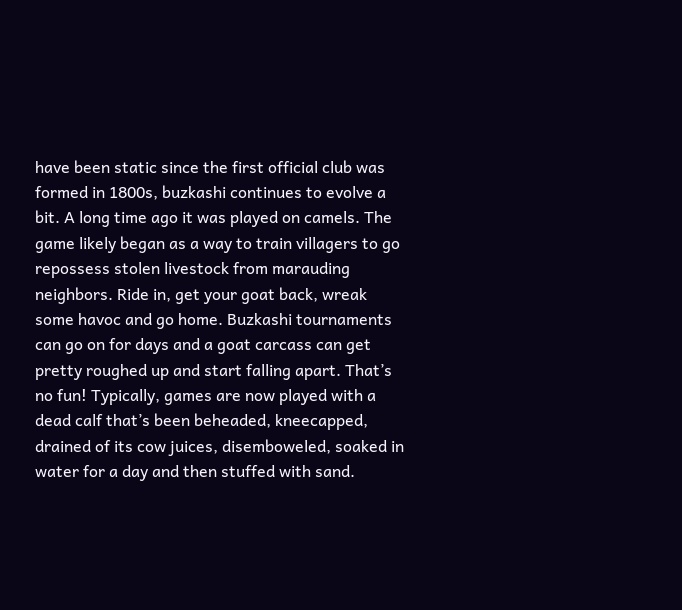have been static since the first official club was formed in 1800s, buzkashi continues to evolve a bit. A long time ago it was played on camels. The game likely began as a way to train villagers to go repossess stolen livestock from marauding neighbors. Ride in, get your goat back, wreak some havoc and go home. Buzkashi tournaments can go on for days and a goat carcass can get pretty roughed up and start falling apart. That’s no fun! Typically, games are now played with a dead calf that’s been beheaded, kneecapped, drained of its cow juices, disemboweled, soaked in water for a day and then stuffed with sand.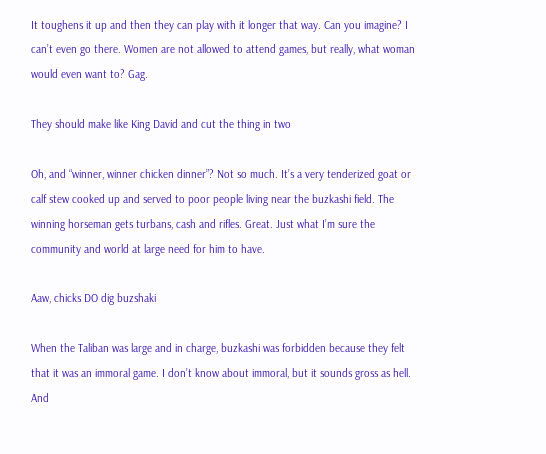It toughens it up and then they can play with it longer that way. Can you imagine? I can’t even go there. Women are not allowed to attend games, but really, what woman would even want to? Gag.

They should make like King David and cut the thing in two

Oh, and “winner, winner chicken dinner”? Not so much. It’s a very tenderized goat or calf stew cooked up and served to poor people living near the buzkashi field. The winning horseman gets turbans, cash and rifles. Great. Just what I’m sure the community and world at large need for him to have.

Aaw, chicks DO dig buzshaki

When the Taliban was large and in charge, buzkashi was forbidden because they felt that it was an immoral game. I don’t know about immoral, but it sounds gross as hell. And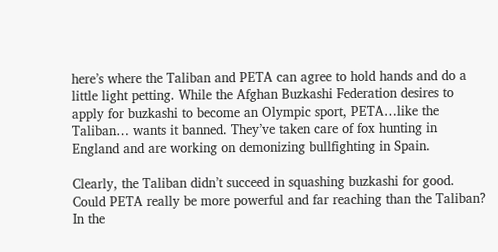here’s where the Taliban and PETA can agree to hold hands and do a little light petting. While the Afghan Buzkashi Federation desires to apply for buzkashi to become an Olympic sport, PETA…like the Taliban… wants it banned. They’ve taken care of fox hunting in England and are working on demonizing bullfighting in Spain.

Clearly, the Taliban didn’t succeed in squashing buzkashi for good. Could PETA really be more powerful and far reaching than the Taliban? In the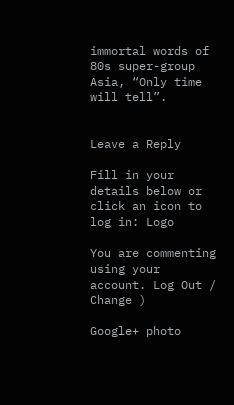immortal words of 80s super-group Asia, “Only time will tell”.


Leave a Reply

Fill in your details below or click an icon to log in: Logo

You are commenting using your account. Log Out /  Change )

Google+ photo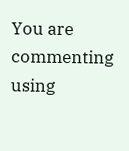You are commenting using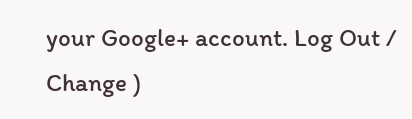your Google+ account. Log Out /  Change )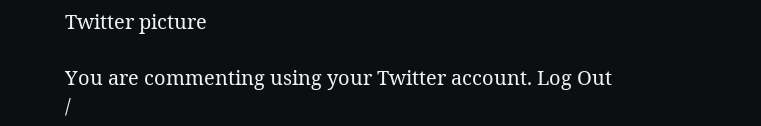Twitter picture

You are commenting using your Twitter account. Log Out /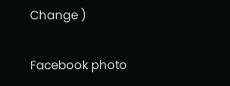Change )

Facebook photo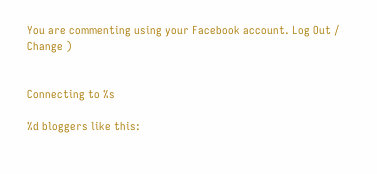You are commenting using your Facebook account. Log Out /  Change )


Connecting to %s

%d bloggers like this: